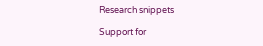Research snippets

Support for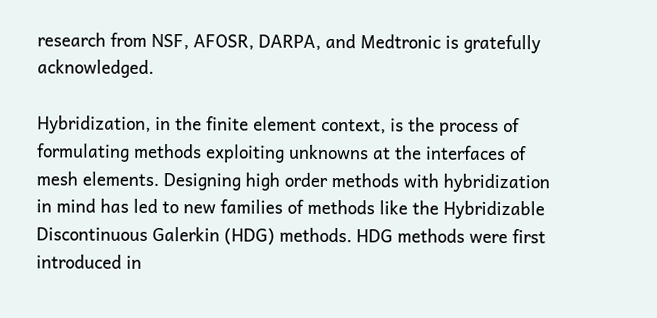research from NSF, AFOSR, DARPA, and Medtronic is gratefully acknowledged.

Hybridization, in the finite element context, is the process of formulating methods exploiting unknowns at the interfaces of mesh elements. Designing high order methods with hybridization in mind has led to new families of methods like the Hybridizable Discontinuous Galerkin (HDG) methods. HDG methods were first introduced in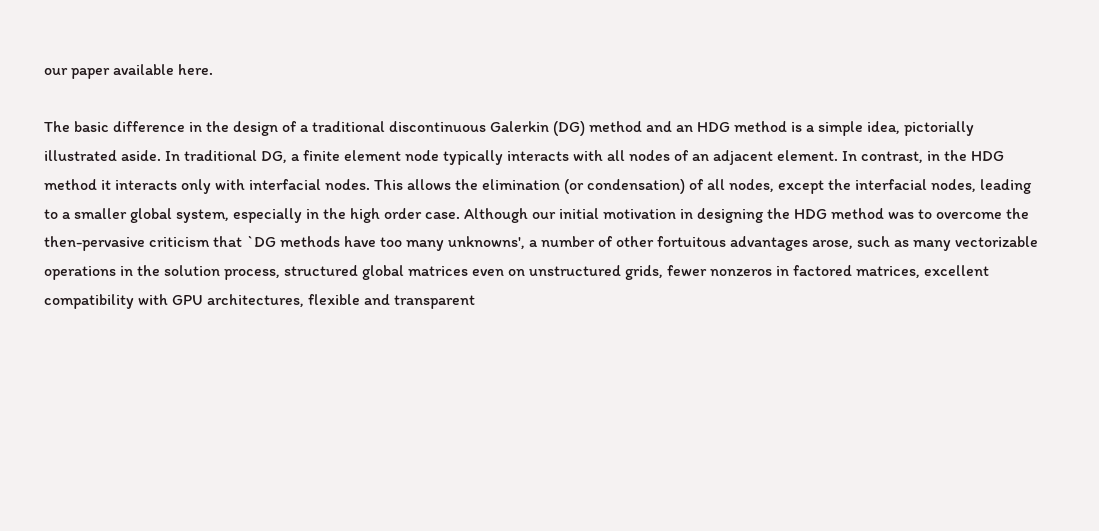our paper available here.

The basic difference in the design of a traditional discontinuous Galerkin (DG) method and an HDG method is a simple idea, pictorially illustrated aside. In traditional DG, a finite element node typically interacts with all nodes of an adjacent element. In contrast, in the HDG method it interacts only with interfacial nodes. This allows the elimination (or condensation) of all nodes, except the interfacial nodes, leading to a smaller global system, especially in the high order case. Although our initial motivation in designing the HDG method was to overcome the then-pervasive criticism that `DG methods have too many unknowns', a number of other fortuitous advantages arose, such as many vectorizable operations in the solution process, structured global matrices even on unstructured grids, fewer nonzeros in factored matrices, excellent compatibility with GPU architectures, flexible and transparent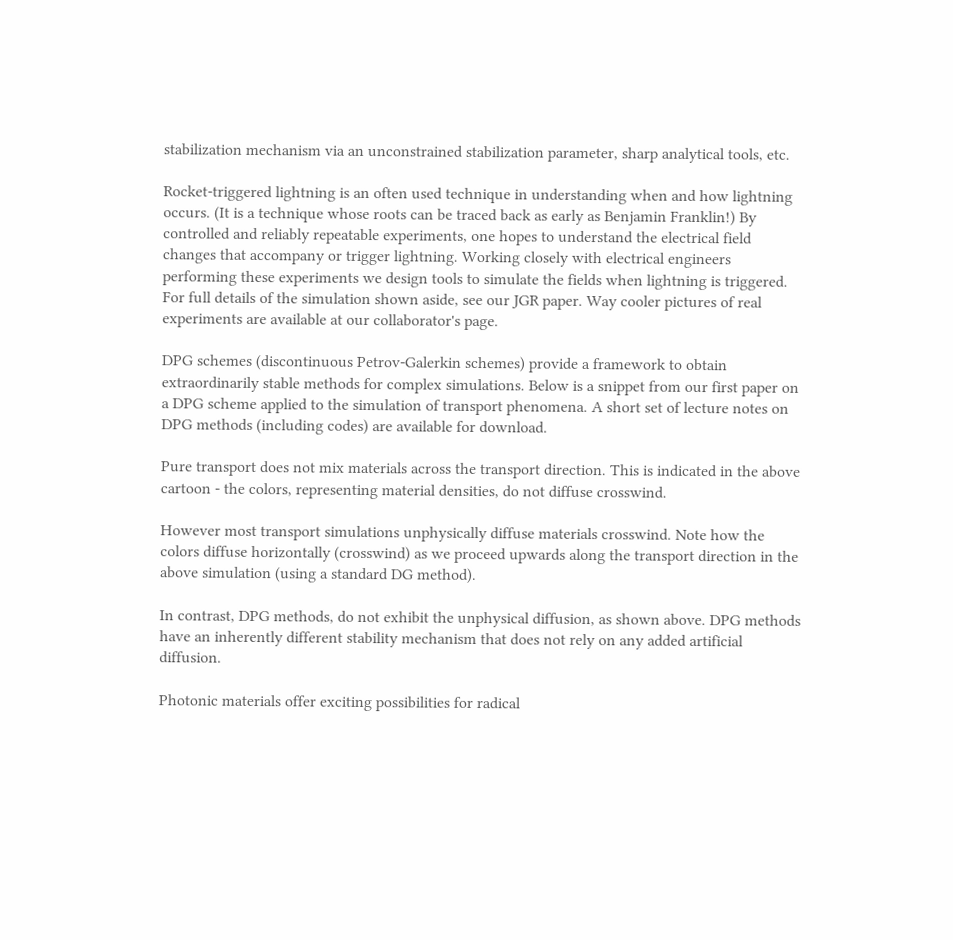stabilization mechanism via an unconstrained stabilization parameter, sharp analytical tools, etc.

Rocket-triggered lightning is an often used technique in understanding when and how lightning occurs. (It is a technique whose roots can be traced back as early as Benjamin Franklin!) By controlled and reliably repeatable experiments, one hopes to understand the electrical field changes that accompany or trigger lightning. Working closely with electrical engineers performing these experiments we design tools to simulate the fields when lightning is triggered. For full details of the simulation shown aside, see our JGR paper. Way cooler pictures of real experiments are available at our collaborator's page.

DPG schemes (discontinuous Petrov-Galerkin schemes) provide a framework to obtain extraordinarily stable methods for complex simulations. Below is a snippet from our first paper on a DPG scheme applied to the simulation of transport phenomena. A short set of lecture notes on DPG methods (including codes) are available for download.

Pure transport does not mix materials across the transport direction. This is indicated in the above cartoon - the colors, representing material densities, do not diffuse crosswind.

However most transport simulations unphysically diffuse materials crosswind. Note how the colors diffuse horizontally (crosswind) as we proceed upwards along the transport direction in the above simulation (using a standard DG method).

In contrast, DPG methods, do not exhibit the unphysical diffusion, as shown above. DPG methods have an inherently different stability mechanism that does not rely on any added artificial diffusion.

Photonic materials offer exciting possibilities for radical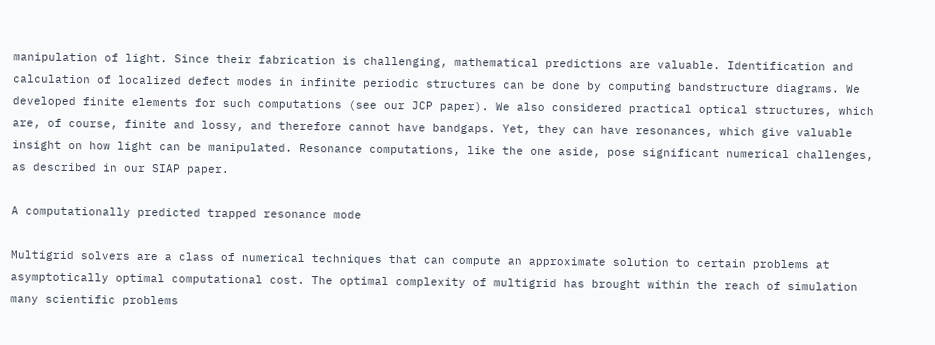manipulation of light. Since their fabrication is challenging, mathematical predictions are valuable. Identification and calculation of localized defect modes in infinite periodic structures can be done by computing bandstructure diagrams. We developed finite elements for such computations (see our JCP paper). We also considered practical optical structures, which are, of course, finite and lossy, and therefore cannot have bandgaps. Yet, they can have resonances, which give valuable insight on how light can be manipulated. Resonance computations, like the one aside, pose significant numerical challenges, as described in our SIAP paper.

A computationally predicted trapped resonance mode

Multigrid solvers are a class of numerical techniques that can compute an approximate solution to certain problems at asymptotically optimal computational cost. The optimal complexity of multigrid has brought within the reach of simulation many scientific problems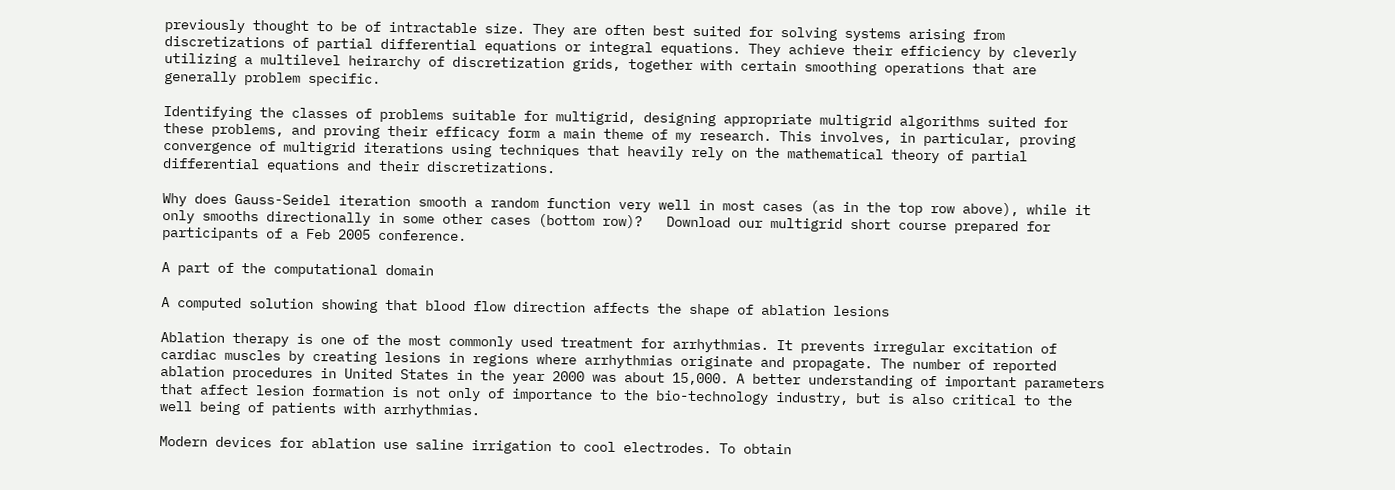previously thought to be of intractable size. They are often best suited for solving systems arising from discretizations of partial differential equations or integral equations. They achieve their efficiency by cleverly utilizing a multilevel heirarchy of discretization grids, together with certain smoothing operations that are generally problem specific.

Identifying the classes of problems suitable for multigrid, designing appropriate multigrid algorithms suited for these problems, and proving their efficacy form a main theme of my research. This involves, in particular, proving convergence of multigrid iterations using techniques that heavily rely on the mathematical theory of partial differential equations and their discretizations.

Why does Gauss-Seidel iteration smooth a random function very well in most cases (as in the top row above), while it only smooths directionally in some other cases (bottom row)?   Download our multigrid short course prepared for participants of a Feb 2005 conference.

A part of the computational domain

A computed solution showing that blood flow direction affects the shape of ablation lesions

Ablation therapy is one of the most commonly used treatment for arrhythmias. It prevents irregular excitation of cardiac muscles by creating lesions in regions where arrhythmias originate and propagate. The number of reported ablation procedures in United States in the year 2000 was about 15,000. A better understanding of important parameters that affect lesion formation is not only of importance to the bio-technology industry, but is also critical to the well being of patients with arrhythmias.

Modern devices for ablation use saline irrigation to cool electrodes. To obtain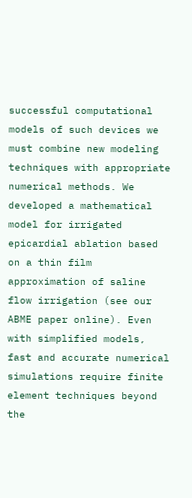successful computational models of such devices we must combine new modeling techniques with appropriate numerical methods. We developed a mathematical model for irrigated epicardial ablation based on a thin film approximation of saline flow irrigation (see our ABME paper online). Even with simplified models, fast and accurate numerical simulations require finite element techniques beyond the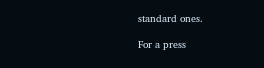standard ones.

For a press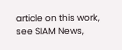article on this work, see SIAM News,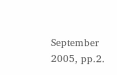September 2005, pp.2.